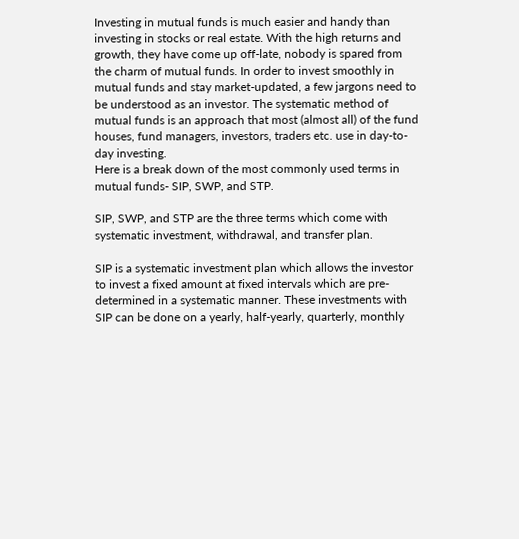Investing in mutual funds is much easier and handy than investing in stocks or real estate. With the high returns and growth, they have come up off-late, nobody is spared from the charm of mutual funds. In order to invest smoothly in mutual funds and stay market-updated, a few jargons need to be understood as an investor. The systematic method of mutual funds is an approach that most (almost all) of the fund houses, fund managers, investors, traders etc. use in day-to-day investing.
Here is a break down of the most commonly used terms in mutual funds- SIP, SWP, and STP.

SIP, SWP, and STP are the three terms which come with systematic investment, withdrawal, and transfer plan.

SIP is a systematic investment plan which allows the investor to invest a fixed amount at fixed intervals which are pre-determined in a systematic manner. These investments with SIP can be done on a yearly, half-yearly, quarterly, monthly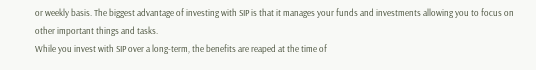or weekly basis. The biggest advantage of investing with SIP is that it manages your funds and investments allowing you to focus on other important things and tasks.
While you invest with SIP over a long-term, the benefits are reaped at the time of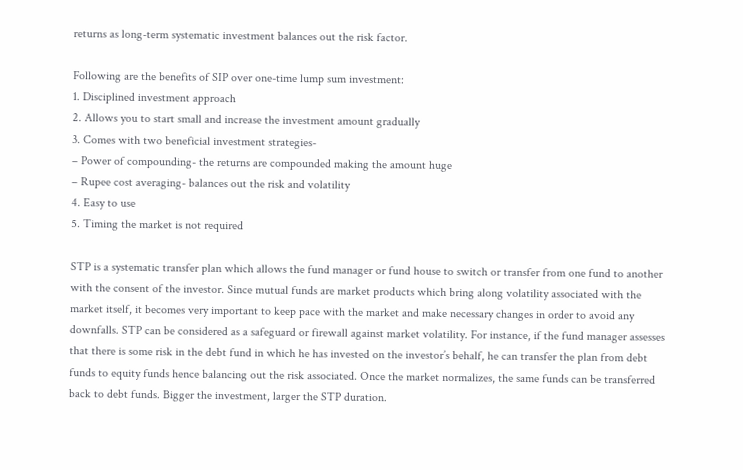returns as long-term systematic investment balances out the risk factor.

Following are the benefits of SIP over one-time lump sum investment:
1. Disciplined investment approach
2. Allows you to start small and increase the investment amount gradually
3. Comes with two beneficial investment strategies-
– Power of compounding- the returns are compounded making the amount huge
– Rupee cost averaging- balances out the risk and volatility
4. Easy to use
5. Timing the market is not required

STP is a systematic transfer plan which allows the fund manager or fund house to switch or transfer from one fund to another with the consent of the investor. Since mutual funds are market products which bring along volatility associated with the market itself, it becomes very important to keep pace with the market and make necessary changes in order to avoid any downfalls. STP can be considered as a safeguard or firewall against market volatility. For instance, if the fund manager assesses that there is some risk in the debt fund in which he has invested on the investor’s behalf, he can transfer the plan from debt funds to equity funds hence balancing out the risk associated. Once the market normalizes, the same funds can be transferred back to debt funds. Bigger the investment, larger the STP duration.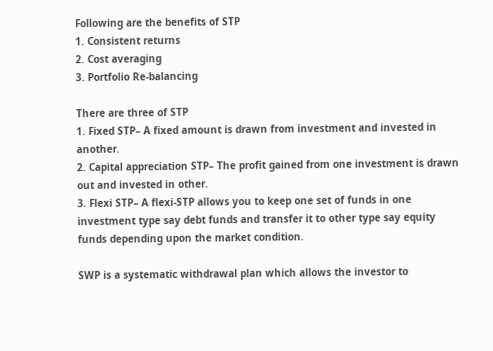Following are the benefits of STP
1. Consistent returns
2. Cost averaging
3. Portfolio Re-balancing

There are three of STP
1. Fixed STP– A fixed amount is drawn from investment and invested in another.
2. Capital appreciation STP– The profit gained from one investment is drawn out and invested in other.
3. Flexi STP– A flexi-STP allows you to keep one set of funds in one investment type say debt funds and transfer it to other type say equity funds depending upon the market condition.

SWP is a systematic withdrawal plan which allows the investor to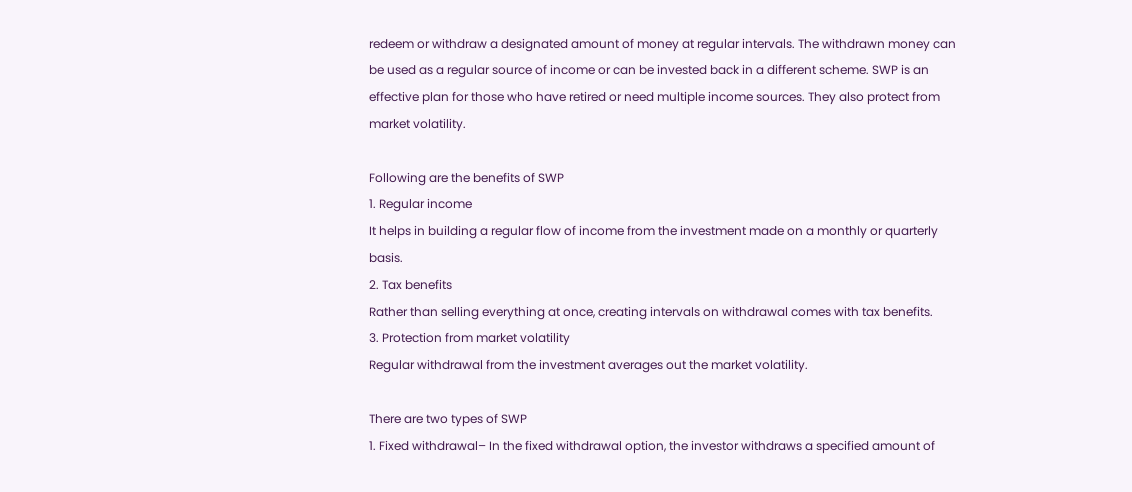redeem or withdraw a designated amount of money at regular intervals. The withdrawn money can be used as a regular source of income or can be invested back in a different scheme. SWP is an effective plan for those who have retired or need multiple income sources. They also protect from market volatility.

Following are the benefits of SWP
1. Regular income
It helps in building a regular flow of income from the investment made on a monthly or quarterly basis.
2. Tax benefits
Rather than selling everything at once, creating intervals on withdrawal comes with tax benefits.
3. Protection from market volatility
Regular withdrawal from the investment averages out the market volatility.

There are two types of SWP
1. Fixed withdrawal– In the fixed withdrawal option, the investor withdraws a specified amount of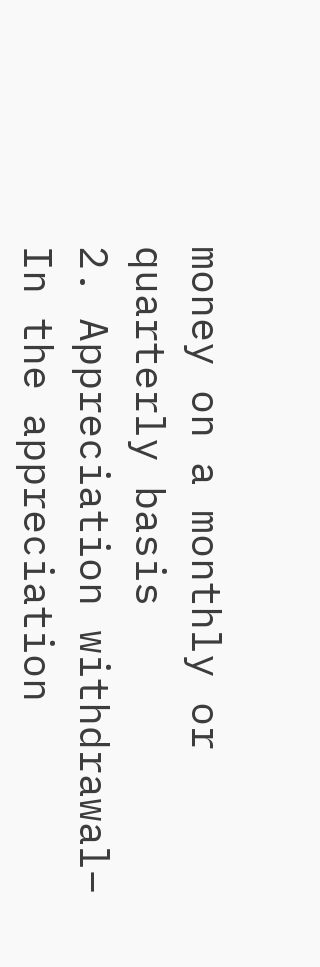money on a monthly or quarterly basis
2. Appreciation withdrawal– In the appreciation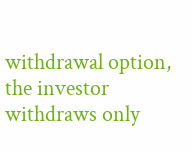withdrawal option, the investor withdraws only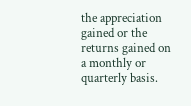the appreciation gained or the returns gained on a monthly or quarterly basis.